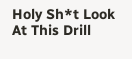Holy Sh*t Look At This Drill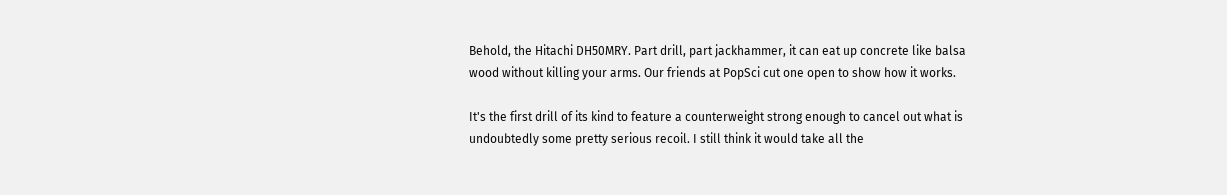Behold, the Hitachi DH50MRY. Part drill, part jackhammer, it can eat up concrete like balsa wood without killing your arms. Our friends at PopSci cut one open to show how it works.

It's the first drill of its kind to feature a counterweight strong enough to cancel out what is undoubtedly some pretty serious recoil. I still think it would take all the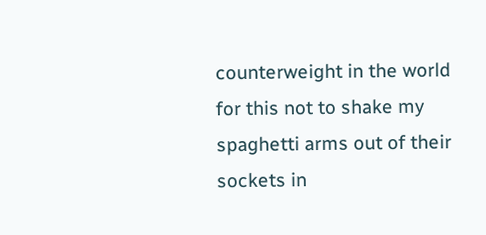counterweight in the world for this not to shake my spaghetti arms out of their sockets in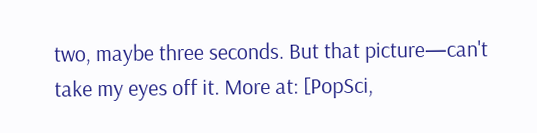two, maybe three seconds. But that picture—can't take my eyes off it. More at: [PopSci,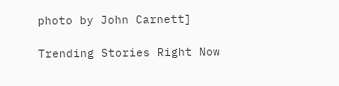photo by John Carnett]

Trending Stories Right Now